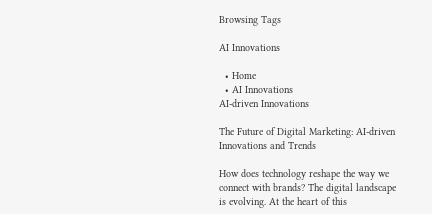Browsing Tags

AI Innovations

  • Home
  • AI Innovations
AI-driven Innovations

The Future of Digital Marketing: AI-driven Innovations and Trends

How does technology reshape the way we connect with brands? The digital landscape is evolving. At the heart of this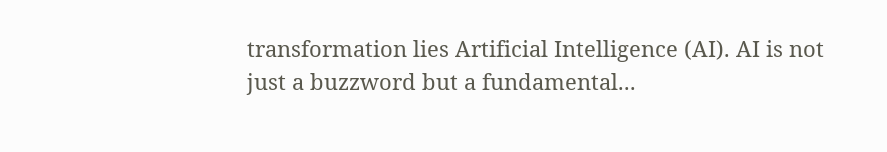transformation lies Artificial Intelligence (AI). AI is not just a buzzword but a fundamental...